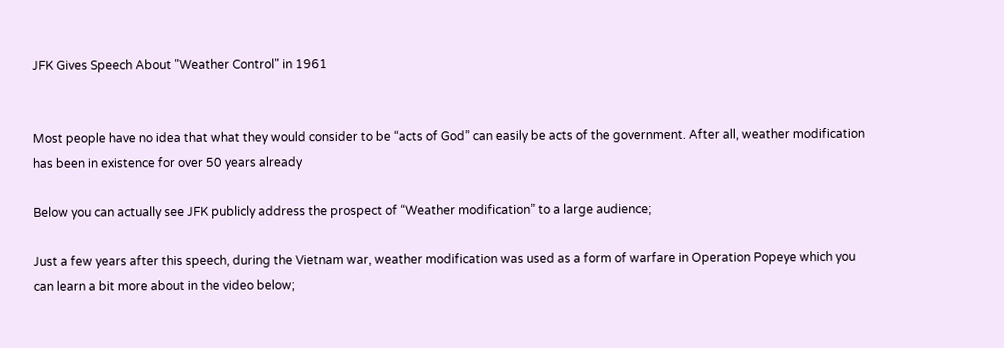JFK Gives Speech About "Weather Control" in 1961


Most people have no idea that what they would consider to be “acts of God” can easily be acts of the government. After all, weather modification has been in existence for over 50 years already

Below you can actually see JFK publicly address the prospect of “Weather modification” to a large audience;

Just a few years after this speech, during the Vietnam war, weather modification was used as a form of warfare in Operation Popeye which you can learn a bit more about in the video below;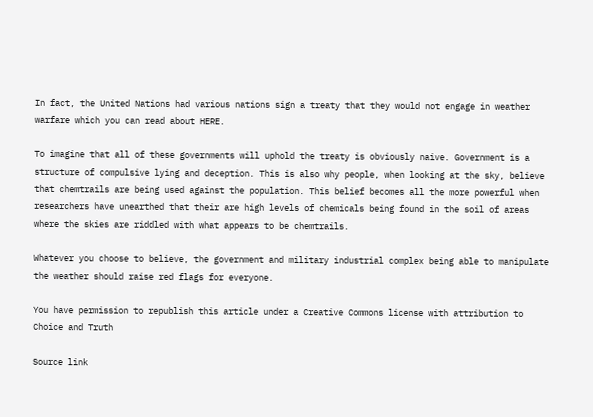In fact, the United Nations had various nations sign a treaty that they would not engage in weather warfare which you can read about HERE.

To imagine that all of these governments will uphold the treaty is obviously naive. Government is a structure of compulsive lying and deception. This is also why people, when looking at the sky, believe that chemtrails are being used against the population. This belief becomes all the more powerful when researchers have unearthed that their are high levels of chemicals being found in the soil of areas where the skies are riddled with what appears to be chemtrails.

Whatever you choose to believe, the government and military industrial complex being able to manipulate the weather should raise red flags for everyone.

You have permission to republish this article under a Creative Commons license with attribution to Choice and Truth

Source link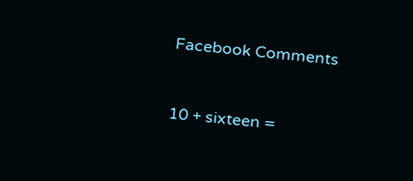Facebook Comments



10 + sixteen =